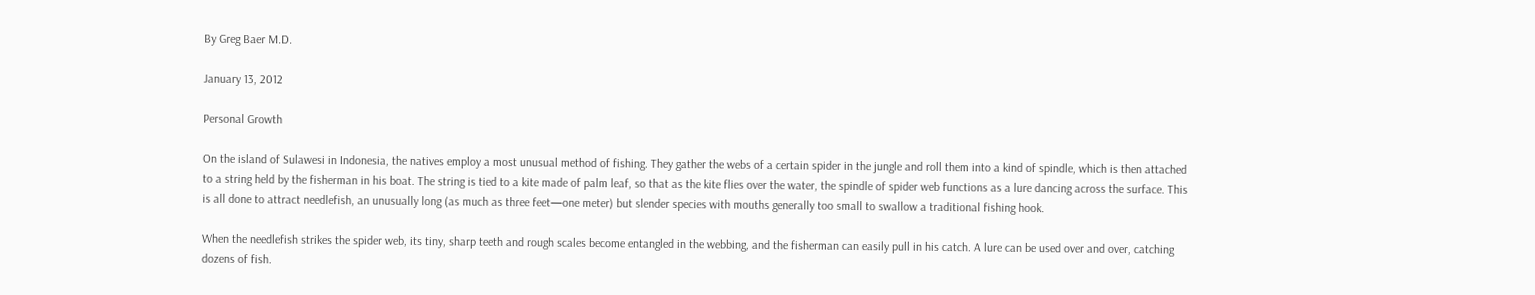By Greg Baer M.D.

January 13, 2012

Personal Growth

On the island of Sulawesi in Indonesia, the natives employ a most unusual method of fishing. They gather the webs of a certain spider in the jungle and roll them into a kind of spindle, which is then attached to a string held by the fisherman in his boat. The string is tied to a kite made of palm leaf, so that as the kite flies over the water, the spindle of spider web functions as a lure dancing across the surface. This is all done to attract needlefish, an unusually long (as much as three feet—one meter) but slender species with mouths generally too small to swallow a traditional fishing hook.

When the needlefish strikes the spider web, its tiny, sharp teeth and rough scales become entangled in the webbing, and the fisherman can easily pull in his catch. A lure can be used over and over, catching dozens of fish.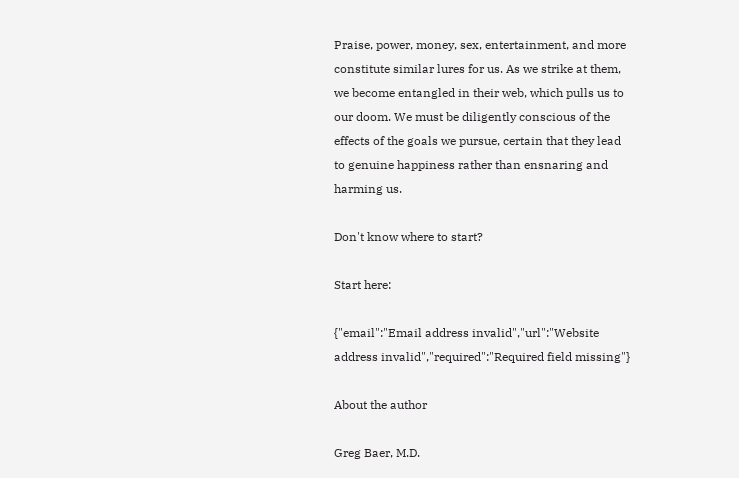Praise, power, money, sex, entertainment, and more constitute similar lures for us. As we strike at them, we become entangled in their web, which pulls us to our doom. We must be diligently conscious of the effects of the goals we pursue, certain that they lead to genuine happiness rather than ensnaring and harming us.

Don't know where to start?

Start here:

{"email":"Email address invalid","url":"Website address invalid","required":"Required field missing"}

About the author

Greg Baer, M.D.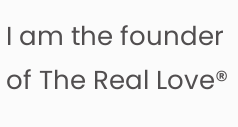I am the founder of The Real Love®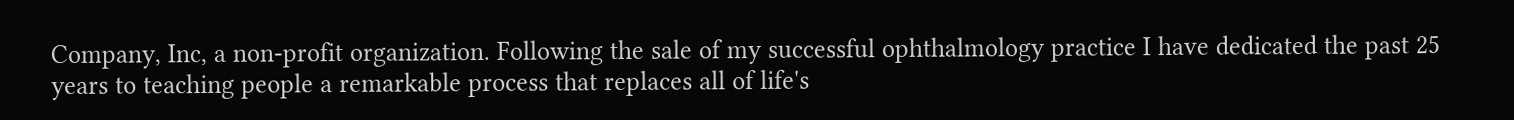Company, Inc, a non-profit organization. Following the sale of my successful ophthalmology practice I have dedicated the past 25 years to teaching people a remarkable process that replaces all of life's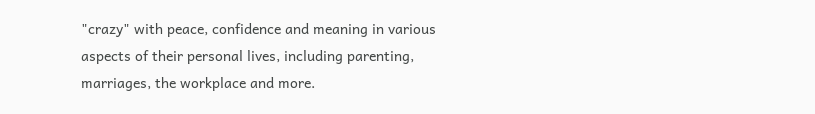"crazy" with peace, confidence and meaning in various aspects of their personal lives, including parenting, marriages, the workplace and more.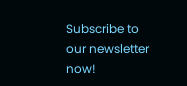Subscribe to our newsletter now!